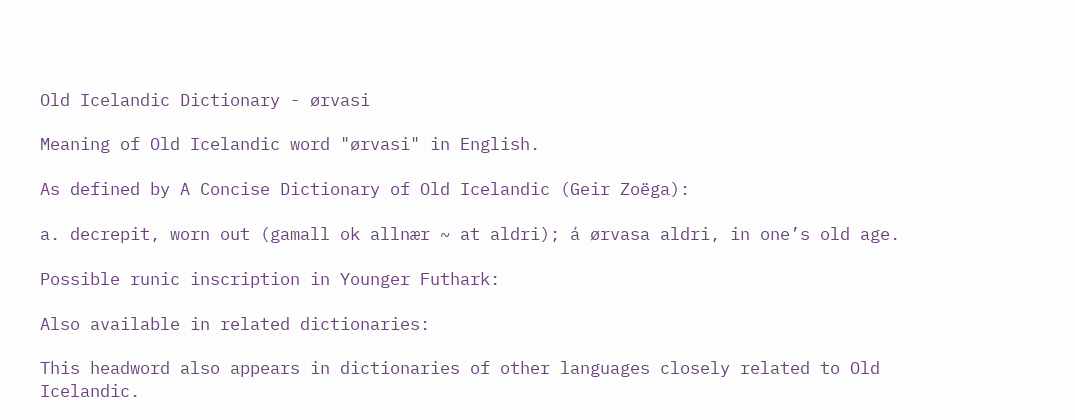Old Icelandic Dictionary - ørvasi

Meaning of Old Icelandic word "ørvasi" in English.

As defined by A Concise Dictionary of Old Icelandic (Geir Zoëga):

a. decrepit, worn out (gamall ok allnær ~ at aldri); á ørvasa aldri, in one’s old age.

Possible runic inscription in Younger Futhark:

Also available in related dictionaries:

This headword also appears in dictionaries of other languages closely related to Old Icelandic.